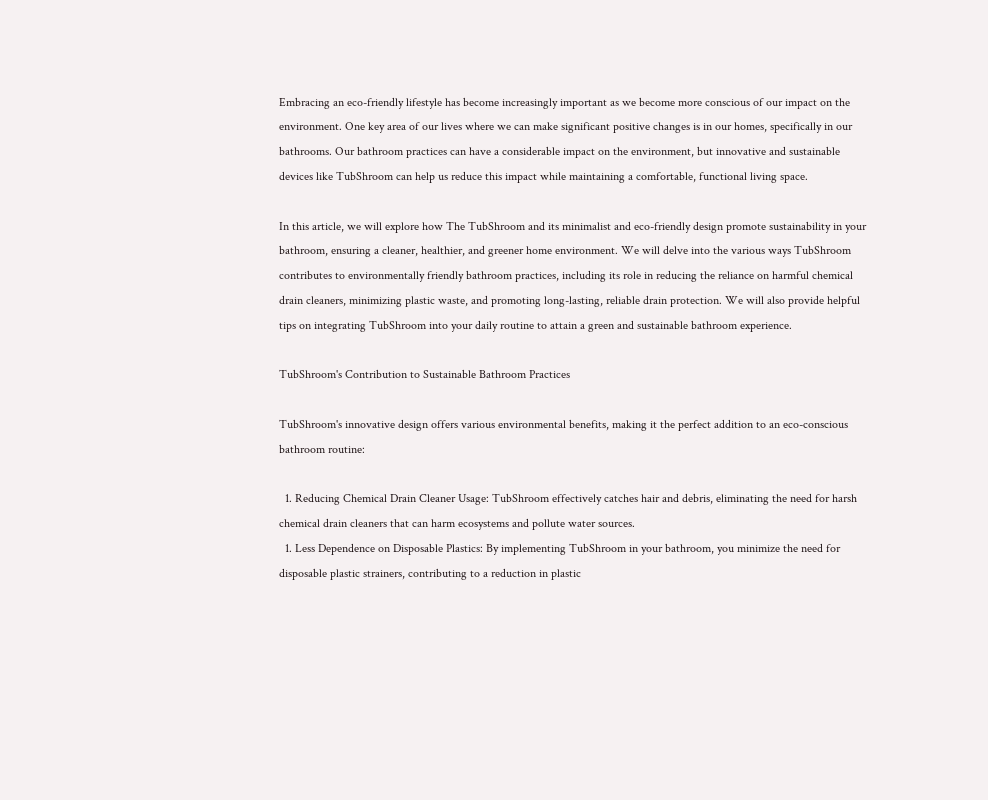Embracing an eco-friendly lifestyle has become increasingly important as we become more conscious of our impact on the environment. One key area of our lives where we can make significant positive changes is in our homes, specifically in our bathrooms. Our bathroom practices can have a considerable impact on the environment, but innovative and sustainable devices like TubShroom can help us reduce this impact while maintaining a comfortable, functional living space.

In this article, we will explore how The TubShroom and its minimalist and eco-friendly design promote sustainability in your bathroom, ensuring a cleaner, healthier, and greener home environment. We will delve into the various ways TubShroom contributes to environmentally friendly bathroom practices, including its role in reducing the reliance on harmful chemical drain cleaners, minimizing plastic waste, and promoting long-lasting, reliable drain protection. We will also provide helpful tips on integrating TubShroom into your daily routine to attain a green and sustainable bathroom experience.

TubShroom's Contribution to Sustainable Bathroom Practices

TubShroom's innovative design offers various environmental benefits, making it the perfect addition to an eco-conscious bathroom routine:

  1. Reducing Chemical Drain Cleaner Usage: TubShroom effectively catches hair and debris, eliminating the need for harsh chemical drain cleaners that can harm ecosystems and pollute water sources.
  1. Less Dependence on Disposable Plastics: By implementing TubShroom in your bathroom, you minimize the need for disposable plastic strainers, contributing to a reduction in plastic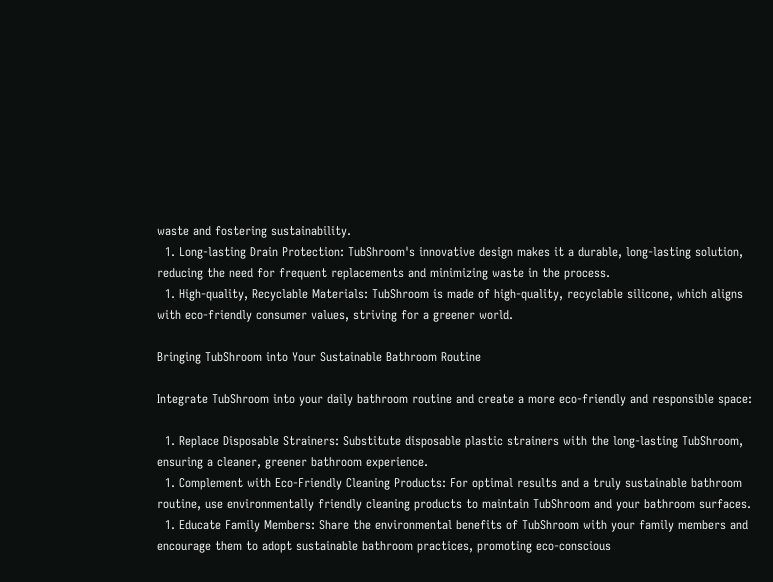waste and fostering sustainability.
  1. Long-lasting Drain Protection: TubShroom's innovative design makes it a durable, long-lasting solution, reducing the need for frequent replacements and minimizing waste in the process.
  1. High-quality, Recyclable Materials: TubShroom is made of high-quality, recyclable silicone, which aligns with eco-friendly consumer values, striving for a greener world.

Bringing TubShroom into Your Sustainable Bathroom Routine

Integrate TubShroom into your daily bathroom routine and create a more eco-friendly and responsible space:

  1. Replace Disposable Strainers: Substitute disposable plastic strainers with the long-lasting TubShroom, ensuring a cleaner, greener bathroom experience.
  1. Complement with Eco-Friendly Cleaning Products: For optimal results and a truly sustainable bathroom routine, use environmentally friendly cleaning products to maintain TubShroom and your bathroom surfaces.
  1. Educate Family Members: Share the environmental benefits of TubShroom with your family members and encourage them to adopt sustainable bathroom practices, promoting eco-conscious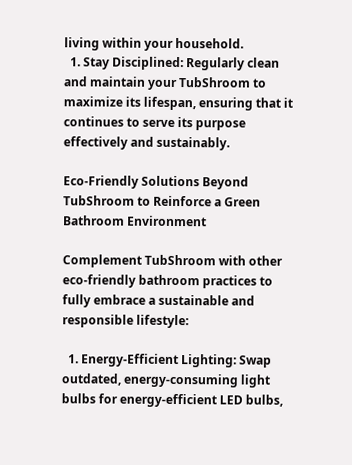living within your household.
  1. Stay Disciplined: Regularly clean and maintain your TubShroom to maximize its lifespan, ensuring that it continues to serve its purpose effectively and sustainably.

Eco-Friendly Solutions Beyond TubShroom to Reinforce a Green Bathroom Environment

Complement TubShroom with other eco-friendly bathroom practices to fully embrace a sustainable and responsible lifestyle:

  1. Energy-Efficient Lighting: Swap outdated, energy-consuming light bulbs for energy-efficient LED bulbs,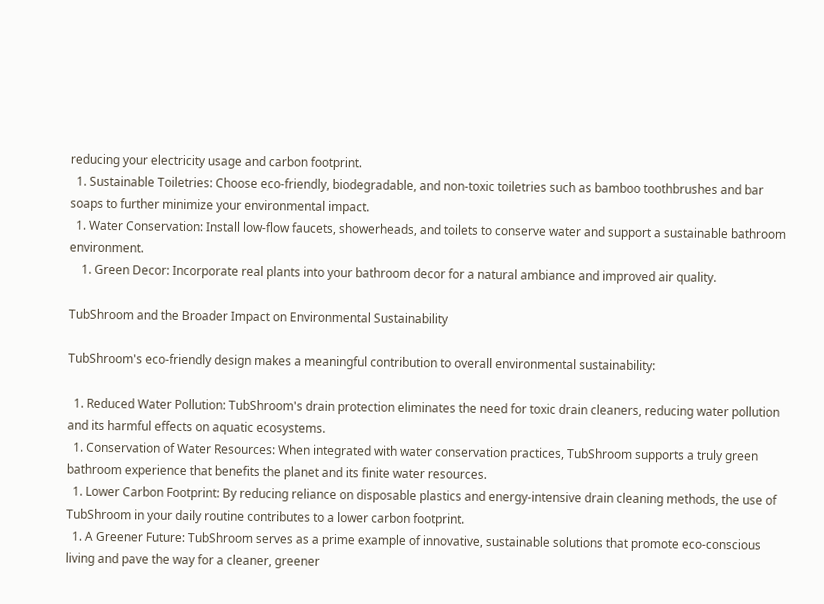reducing your electricity usage and carbon footprint.
  1. Sustainable Toiletries: Choose eco-friendly, biodegradable, and non-toxic toiletries such as bamboo toothbrushes and bar soaps to further minimize your environmental impact.
  1. Water Conservation: Install low-flow faucets, showerheads, and toilets to conserve water and support a sustainable bathroom environment.
    1. Green Decor: Incorporate real plants into your bathroom decor for a natural ambiance and improved air quality.

TubShroom and the Broader Impact on Environmental Sustainability

TubShroom's eco-friendly design makes a meaningful contribution to overall environmental sustainability:

  1. Reduced Water Pollution: TubShroom's drain protection eliminates the need for toxic drain cleaners, reducing water pollution and its harmful effects on aquatic ecosystems.
  1. Conservation of Water Resources: When integrated with water conservation practices, TubShroom supports a truly green bathroom experience that benefits the planet and its finite water resources.
  1. Lower Carbon Footprint: By reducing reliance on disposable plastics and energy-intensive drain cleaning methods, the use of TubShroom in your daily routine contributes to a lower carbon footprint.
  1. A Greener Future: TubShroom serves as a prime example of innovative, sustainable solutions that promote eco-conscious living and pave the way for a cleaner, greener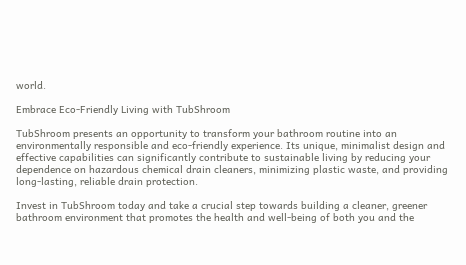world.

Embrace Eco-Friendly Living with TubShroom

TubShroom presents an opportunity to transform your bathroom routine into an environmentally responsible and eco-friendly experience. Its unique, minimalist design and effective capabilities can significantly contribute to sustainable living by reducing your dependence on hazardous chemical drain cleaners, minimizing plastic waste, and providing long-lasting, reliable drain protection.

Invest in TubShroom today and take a crucial step towards building a cleaner, greener bathroom environment that promotes the health and well-being of both you and the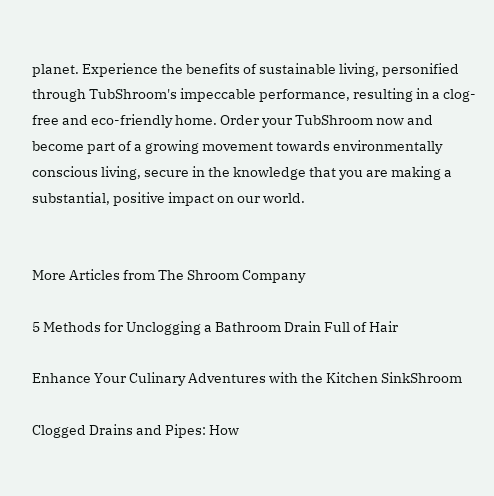planet. Experience the benefits of sustainable living, personified through TubShroom's impeccable performance, resulting in a clog-free and eco-friendly home. Order your TubShroom now and become part of a growing movement towards environmentally conscious living, secure in the knowledge that you are making a substantial, positive impact on our world.


More Articles from The Shroom Company

5 Methods for Unclogging a Bathroom Drain Full of Hair

Enhance Your Culinary Adventures with the Kitchen SinkShroom

Clogged Drains and Pipes: How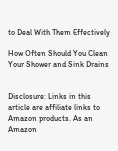to Deal With Them Effectively

How Often Should You Clean Your Shower and Sink Drains


Disclosure: Links in this article are affiliate links to Amazon products. As an Amazon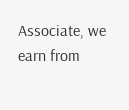Associate, we earn from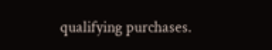qualifying purchases.